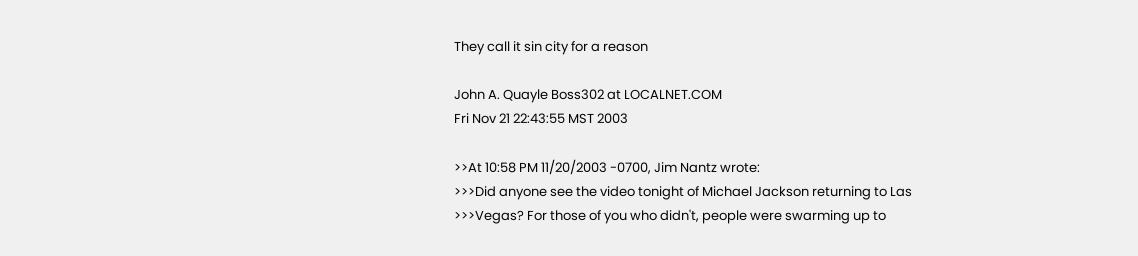They call it sin city for a reason

John A. Quayle Boss302 at LOCALNET.COM
Fri Nov 21 22:43:55 MST 2003

>>At 10:58 PM 11/20/2003 -0700, Jim Nantz wrote:
>>>Did anyone see the video tonight of Michael Jackson returning to Las
>>>Vegas? For those of you who didn't, people were swarming up to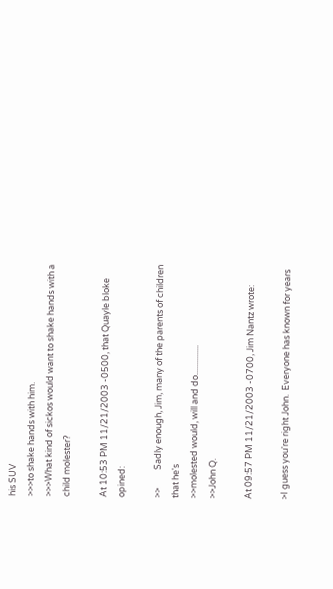his SUV
>>>to shake hands with him.
>>>What kind of sickos would want to shake hands with a child molester?

At 10:53 PM 11/21/2003 -0500, that Quayle bloke opined:

>>         Sadly enough, Jim, many of the parents of children that he's
>>molested would, will and do...............
>>John Q.

At 09:57 PM 11/21/2003 -0700, Jim Nantz wrote:

>I guess you're right John.  Everyone has known for years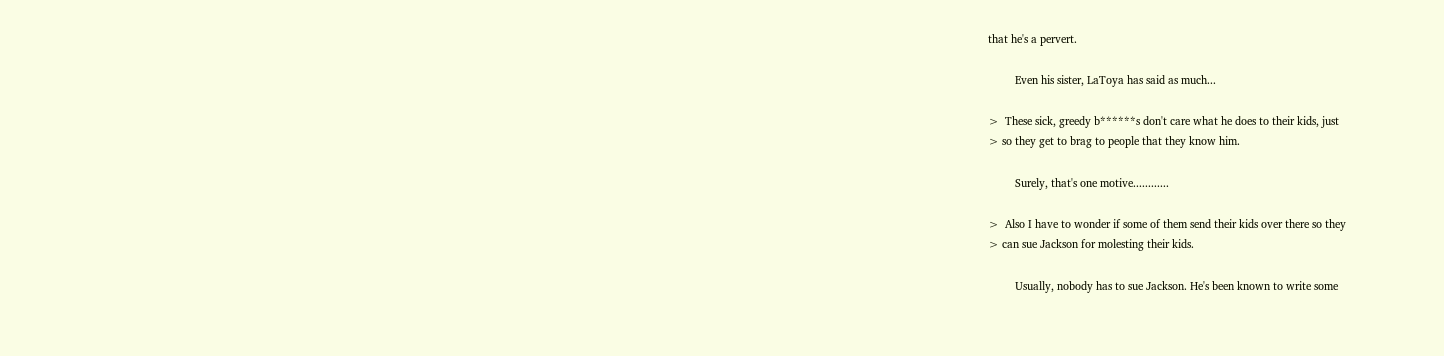that he's a pervert.

         Even his sister, LaToya has said as much...

>  These sick, greedy b******s don't care what he does to their kids, just
> so they get to brag to people that they know him.

         Surely, that's one motive............

>  Also I have to wonder if some of them send their kids over there so they
> can sue Jackson for molesting their kids.

         Usually, nobody has to sue Jackson. He's been known to write some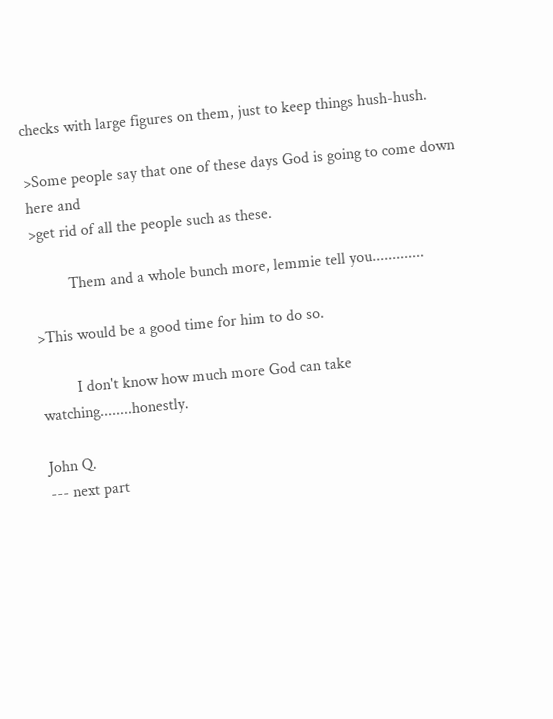checks with large figures on them, just to keep things hush-hush.

>Some people say that one of these days God is going to come down here and
>get rid of all the people such as these.

         Them and a whole bunch more, lemmie tell you.............

>This would be a good time for him to do so.

         I don't know how much more God can take watching........honestly.

John Q.
--- next part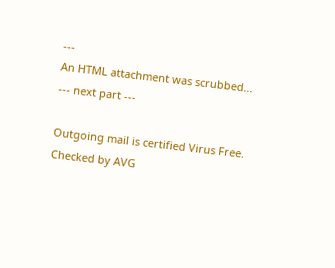---
An HTML attachment was scrubbed...
--- next part ---

Outgoing mail is certified Virus Free.
Checked by AVG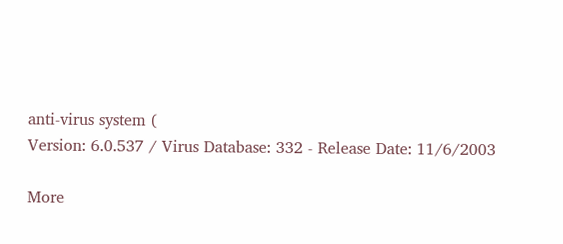anti-virus system (
Version: 6.0.537 / Virus Database: 332 - Release Date: 11/6/2003

More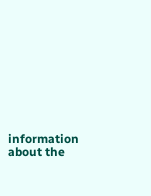information about the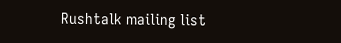Rushtalk mailing list